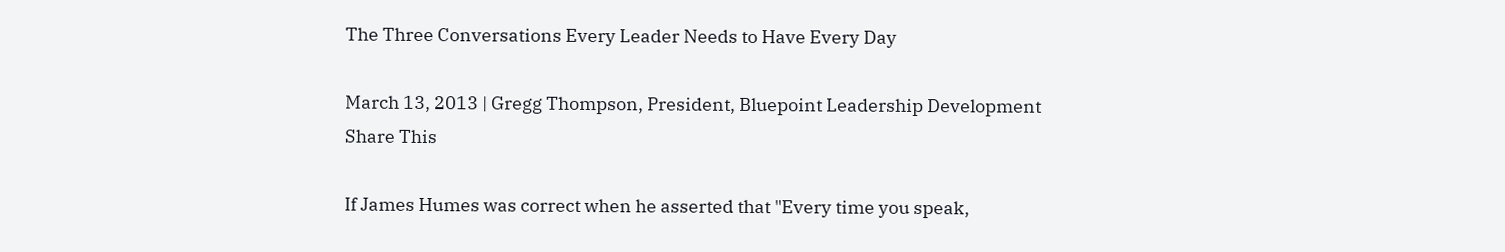The Three Conversations Every Leader Needs to Have Every Day

March 13, 2013 | Gregg Thompson, President, Bluepoint Leadership Development
Share This

If James Humes was correct when he asserted that "Every time you speak,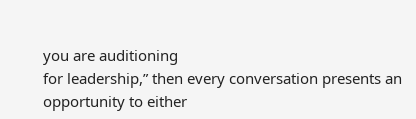you are auditioning
for leadership,” then every conversation presents an opportunity to either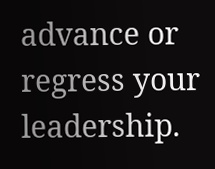advance or
regress your leadership.